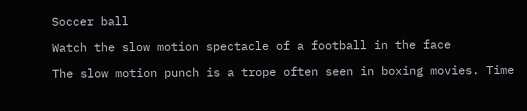Soccer ball

Watch the slow motion spectacle of a football in the face

The slow motion punch is a trope often seen in boxing movies. Time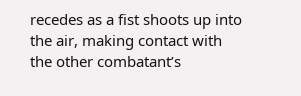recedes as a fist shoots up into the air, making contact with the other combatant’s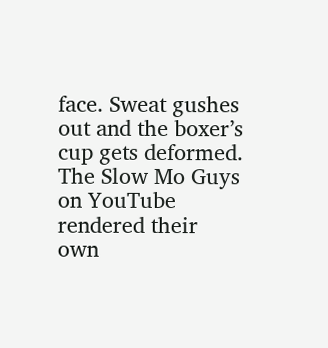face. Sweat gushes out and the boxer’s cup gets deformed. The Slow Mo Guys on YouTube rendered their own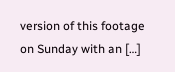version of this footage on Sunday with an […]